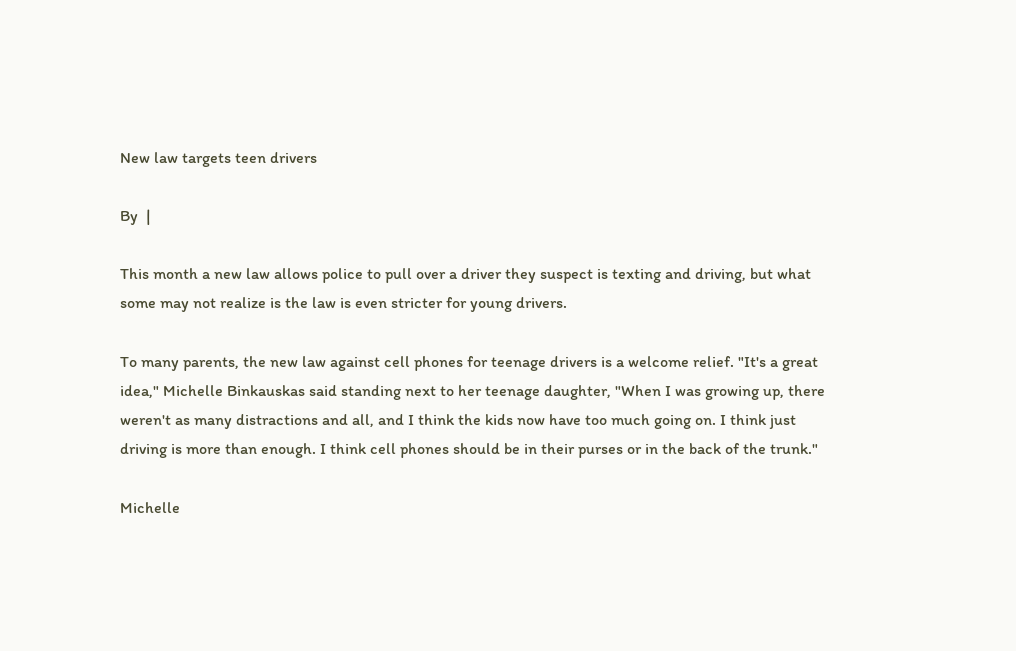New law targets teen drivers

By  |

This month a new law allows police to pull over a driver they suspect is texting and driving, but what some may not realize is the law is even stricter for young drivers.

To many parents, the new law against cell phones for teenage drivers is a welcome relief. "It's a great idea," Michelle Binkauskas said standing next to her teenage daughter, "When I was growing up, there weren't as many distractions and all, and I think the kids now have too much going on. I think just driving is more than enough. I think cell phones should be in their purses or in the back of the trunk."

Michelle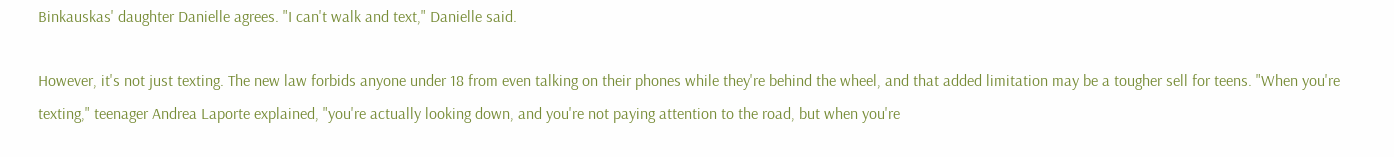Binkauskas' daughter Danielle agrees. "I can't walk and text," Danielle said.

However, it's not just texting. The new law forbids anyone under 18 from even talking on their phones while they're behind the wheel, and that added limitation may be a tougher sell for teens. "When you're texting," teenager Andrea Laporte explained, "you're actually looking down, and you're not paying attention to the road, but when you're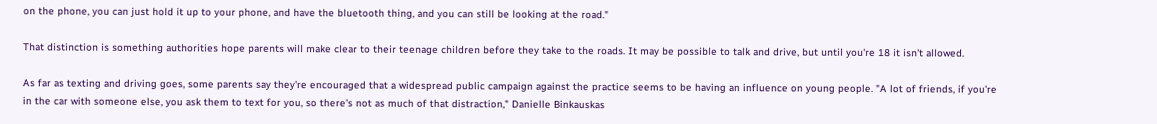on the phone, you can just hold it up to your phone, and have the bluetooth thing, and you can still be looking at the road."

That distinction is something authorities hope parents will make clear to their teenage children before they take to the roads. It may be possible to talk and drive, but until you're 18 it isn't allowed.

As far as texting and driving goes, some parents say they're encouraged that a widespread public campaign against the practice seems to be having an influence on young people. "A lot of friends, if you're in the car with someone else, you ask them to text for you, so there's not as much of that distraction," Danielle Binkauskas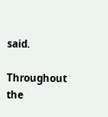said.

Throughout the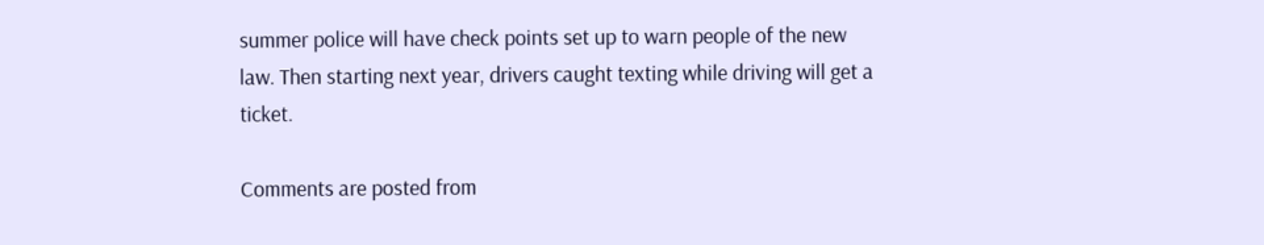summer police will have check points set up to warn people of the new law. Then starting next year, drivers caught texting while driving will get a ticket.

Comments are posted from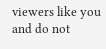viewers like you and do not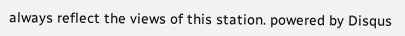always reflect the views of this station. powered by Disqus